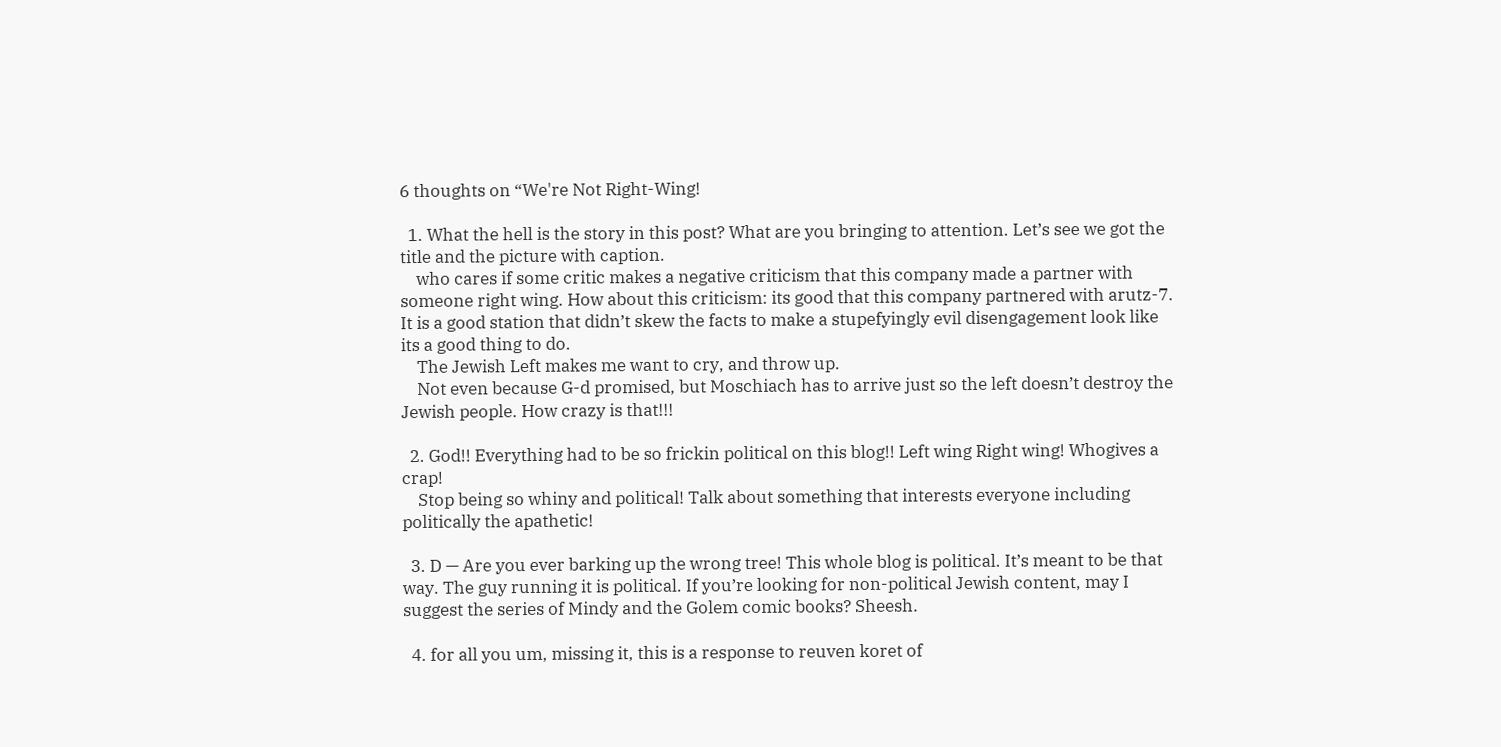6 thoughts on “We're Not Right-Wing!

  1. What the hell is the story in this post? What are you bringing to attention. Let’s see we got the title and the picture with caption.
    who cares if some critic makes a negative criticism that this company made a partner with someone right wing. How about this criticism: its good that this company partnered with arutz-7. It is a good station that didn’t skew the facts to make a stupefyingly evil disengagement look like its a good thing to do.
    The Jewish Left makes me want to cry, and throw up.
    Not even because G-d promised, but Moschiach has to arrive just so the left doesn’t destroy the Jewish people. How crazy is that!!!

  2. God!! Everything had to be so frickin political on this blog!! Left wing Right wing! Whogives a crap!
    Stop being so whiny and political! Talk about something that interests everyone including politically the apathetic!

  3. D — Are you ever barking up the wrong tree! This whole blog is political. It’s meant to be that way. The guy running it is political. If you’re looking for non-political Jewish content, may I suggest the series of Mindy and the Golem comic books? Sheesh.

  4. for all you um, missing it, this is a response to reuven koret of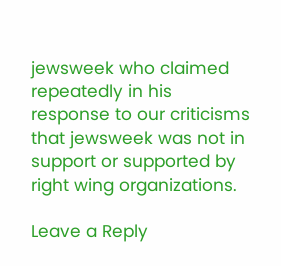jewsweek who claimed repeatedly in his response to our criticisms that jewsweek was not in support or supported by right wing organizations.

Leave a Reply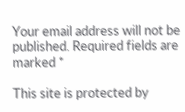Your email address will not be published. Required fields are marked *

This site is protected by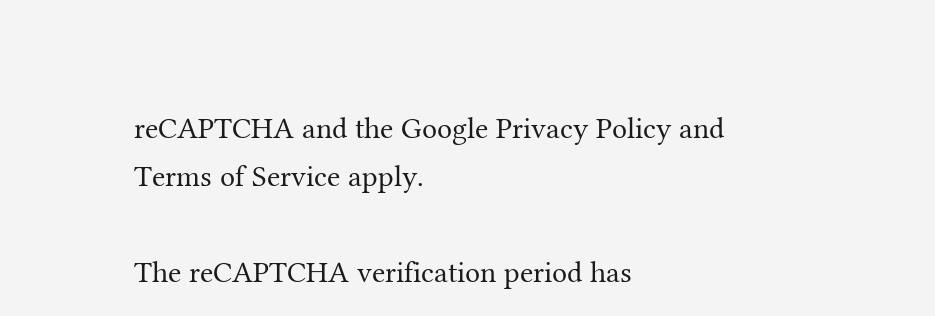reCAPTCHA and the Google Privacy Policy and Terms of Service apply.

The reCAPTCHA verification period has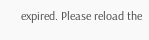expired. Please reload the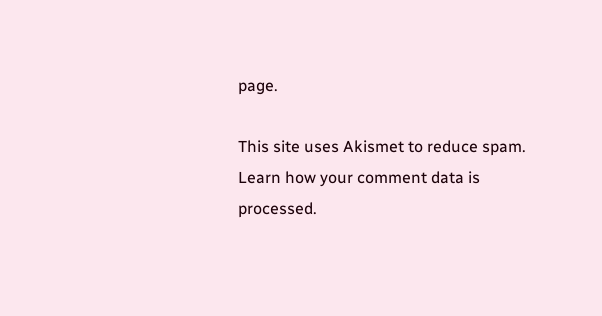page.

This site uses Akismet to reduce spam. Learn how your comment data is processed.